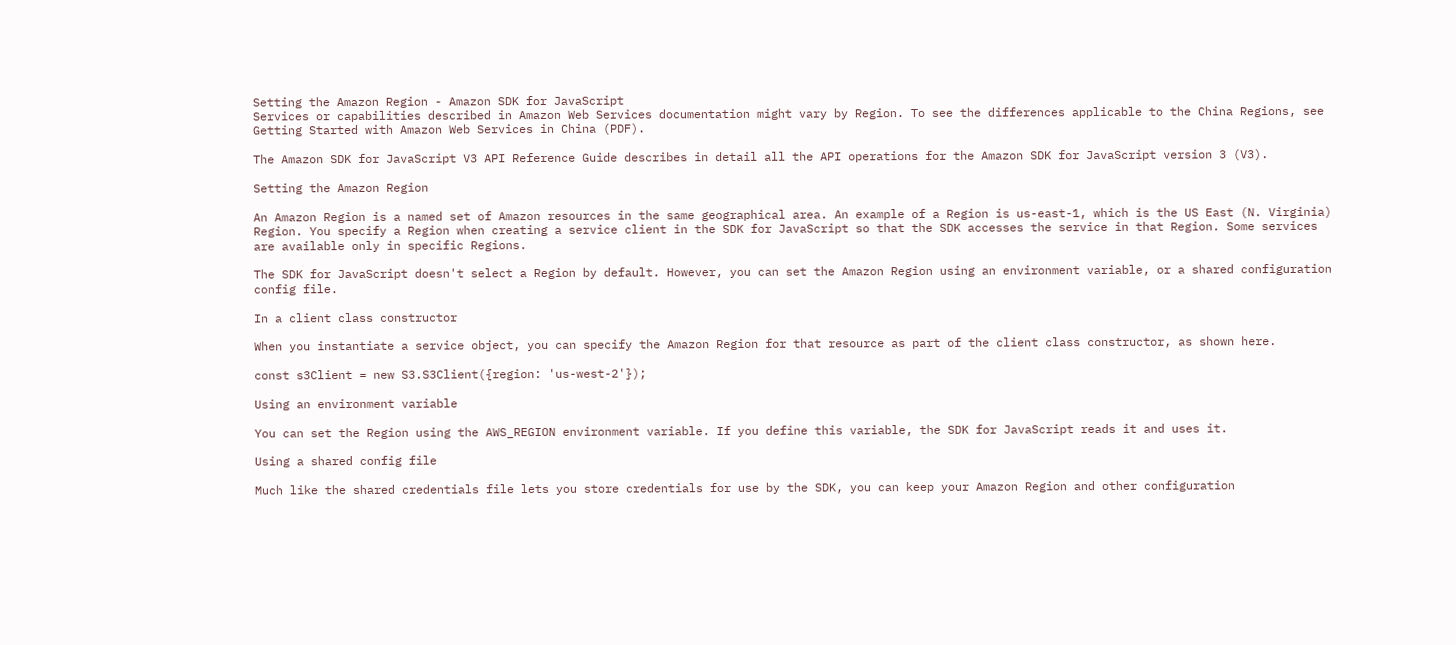Setting the Amazon Region - Amazon SDK for JavaScript
Services or capabilities described in Amazon Web Services documentation might vary by Region. To see the differences applicable to the China Regions, see Getting Started with Amazon Web Services in China (PDF).

The Amazon SDK for JavaScript V3 API Reference Guide describes in detail all the API operations for the Amazon SDK for JavaScript version 3 (V3).

Setting the Amazon Region

An Amazon Region is a named set of Amazon resources in the same geographical area. An example of a Region is us-east-1, which is the US East (N. Virginia) Region. You specify a Region when creating a service client in the SDK for JavaScript so that the SDK accesses the service in that Region. Some services are available only in specific Regions.

The SDK for JavaScript doesn't select a Region by default. However, you can set the Amazon Region using an environment variable, or a shared configuration config file.

In a client class constructor

When you instantiate a service object, you can specify the Amazon Region for that resource as part of the client class constructor, as shown here.

const s3Client = new S3.S3Client({region: 'us-west-2'});

Using an environment variable

You can set the Region using the AWS_REGION environment variable. If you define this variable, the SDK for JavaScript reads it and uses it.

Using a shared config file

Much like the shared credentials file lets you store credentials for use by the SDK, you can keep your Amazon Region and other configuration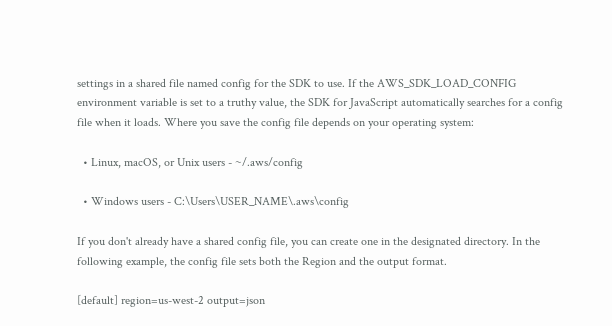settings in a shared file named config for the SDK to use. If the AWS_SDK_LOAD_CONFIG environment variable is set to a truthy value, the SDK for JavaScript automatically searches for a config file when it loads. Where you save the config file depends on your operating system:

  • Linux, macOS, or Unix users - ~/.aws/config

  • Windows users - C:\Users\USER_NAME\.aws\config

If you don't already have a shared config file, you can create one in the designated directory. In the following example, the config file sets both the Region and the output format.

[default] region=us-west-2 output=json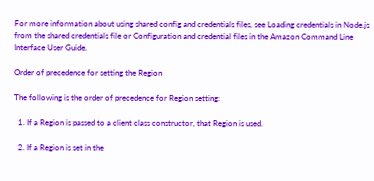For more information about using shared config and credentials files, see Loading credentials in Node.js from the shared credentials file or Configuration and credential files in the Amazon Command Line Interface User Guide.

Order of precedence for setting the Region

The following is the order of precedence for Region setting:

  1. If a Region is passed to a client class constructor, that Region is used.

  2. If a Region is set in the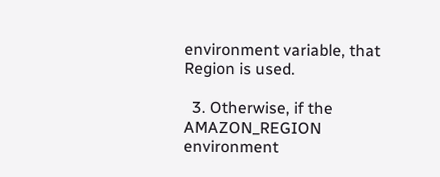environment variable, that Region is used.

  3. Otherwise, if the AMAZON_REGION environment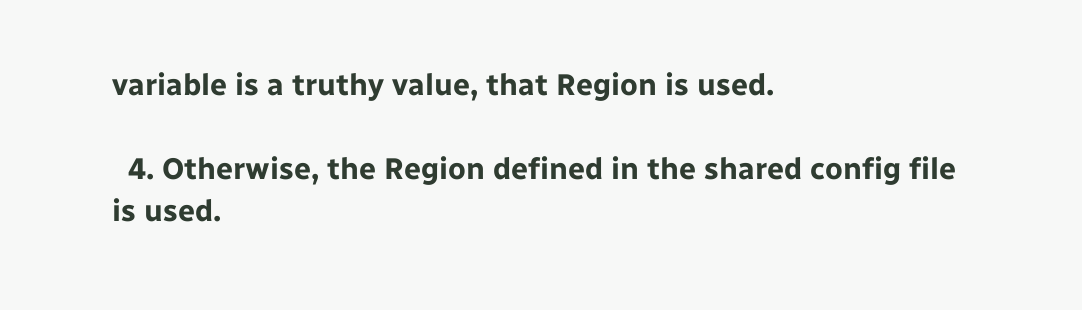variable is a truthy value, that Region is used.

  4. Otherwise, the Region defined in the shared config file is used.